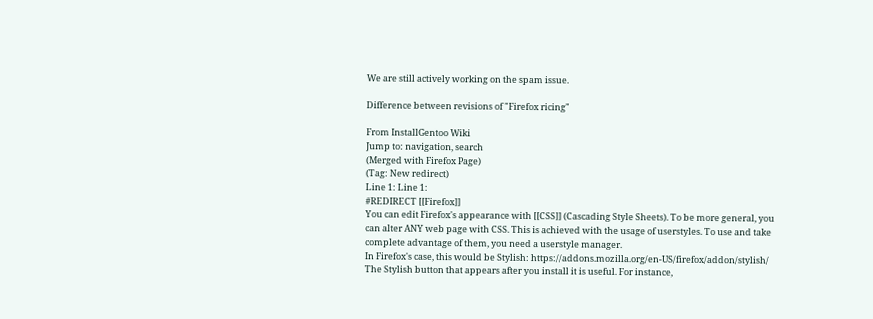We are still actively working on the spam issue.

Difference between revisions of "Firefox ricing"

From InstallGentoo Wiki
Jump to: navigation, search
(Merged with Firefox Page)
(Tag: New redirect)
Line 1: Line 1:
#REDIRECT [[Firefox]]
You can edit Firefox's appearance with [[CSS]] (Cascading Style Sheets). To be more general, you can alter ANY web page with CSS. This is achieved with the usage of userstyles. To use and take complete advantage of them, you need a userstyle manager.
In Firefox's case, this would be Stylish: https://addons.mozilla.org/en-US/firefox/addon/stylish/
The Stylish button that appears after you install it is useful. For instance,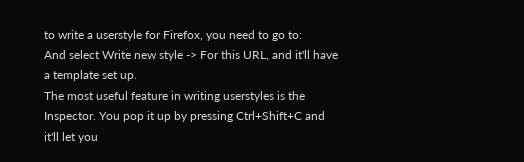to write a userstyle for Firefox, you need to go to:
And select Write new style -> For this URL, and it'll have a template set up.
The most useful feature in writing userstyles is the Inspector. You pop it up by pressing Ctrl+Shift+C and it'll let you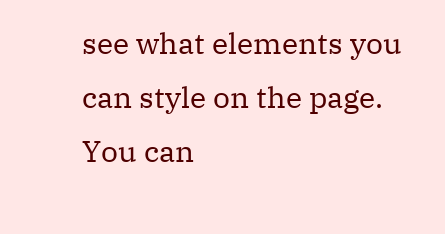see what elements you can style on the page.
You can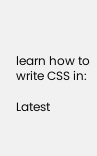learn how to write CSS in:

Latest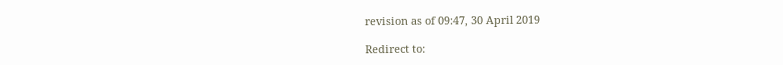revision as of 09:47, 30 April 2019

Redirect to: